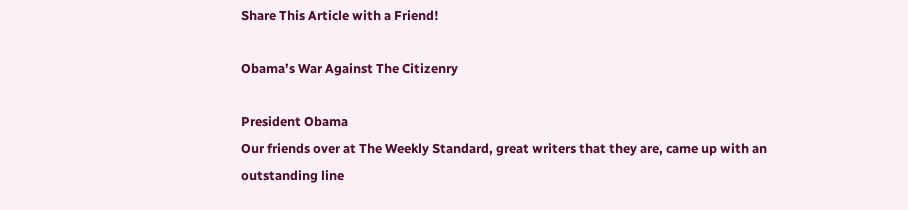Share This Article with a Friend!

Obama’s War Against The Citizenry

President Obama
Our friends over at The Weekly Standard, great writers that they are, came up with an outstanding line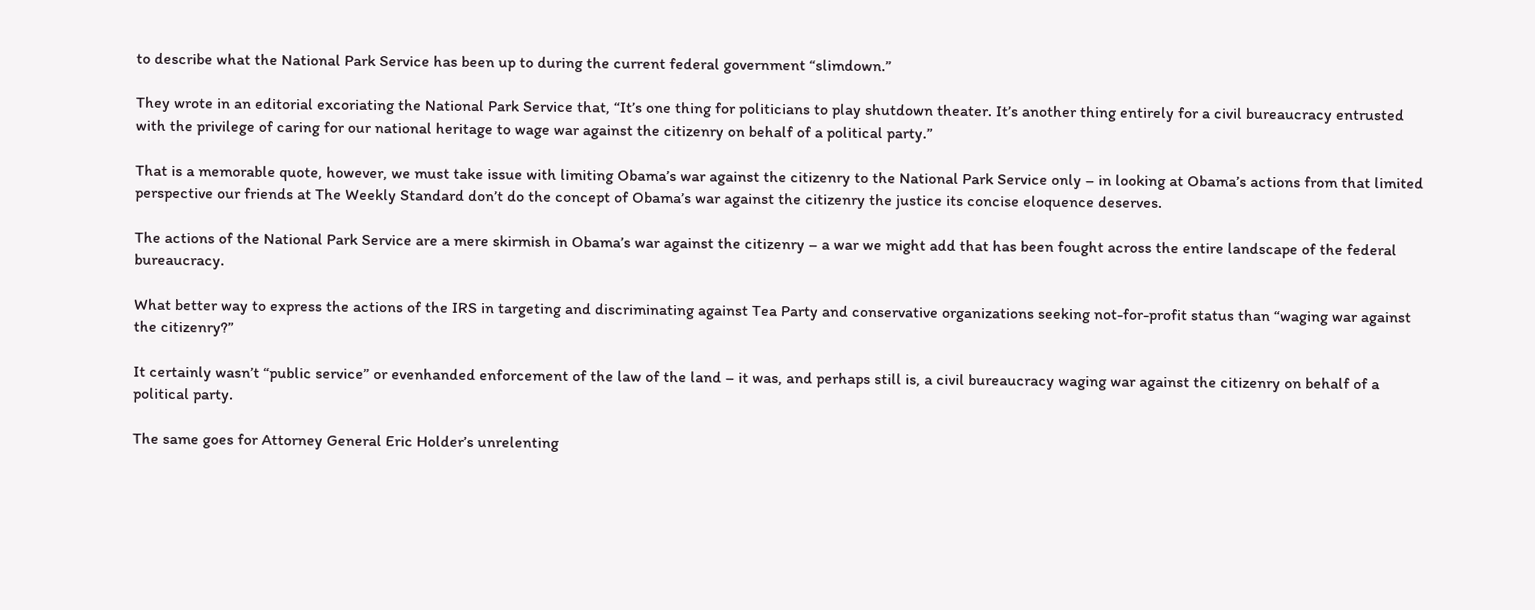to describe what the National Park Service has been up to during the current federal government “slimdown.”

They wrote in an editorial excoriating the National Park Service that, “It’s one thing for politicians to play shutdown theater. It’s another thing entirely for a civil bureaucracy entrusted with the privilege of caring for our national heritage to wage war against the citizenry on behalf of a political party.”

That is a memorable quote, however, we must take issue with limiting Obama’s war against the citizenry to the National Park Service only – in looking at Obama’s actions from that limited perspective our friends at The Weekly Standard don’t do the concept of Obama’s war against the citizenry the justice its concise eloquence deserves.

The actions of the National Park Service are a mere skirmish in Obama’s war against the citizenry – a war we might add that has been fought across the entire landscape of the federal bureaucracy.

What better way to express the actions of the IRS in targeting and discriminating against Tea Party and conservative organizations seeking not-for-profit status than “waging war against the citizenry?”

It certainly wasn’t “public service” or evenhanded enforcement of the law of the land – it was, and perhaps still is, a civil bureaucracy waging war against the citizenry on behalf of a political party.

The same goes for Attorney General Eric Holder’s unrelenting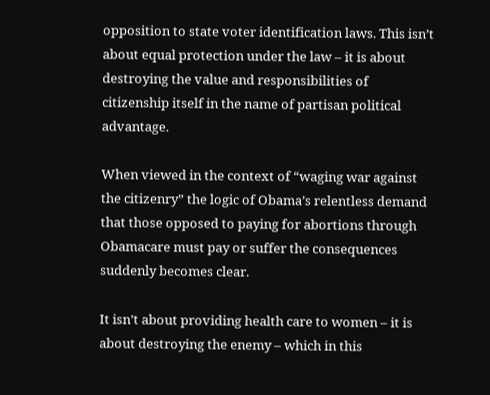opposition to state voter identification laws. This isn’t about equal protection under the law – it is about destroying the value and responsibilities of citizenship itself in the name of partisan political advantage.

When viewed in the context of “waging war against the citizenry” the logic of Obama’s relentless demand that those opposed to paying for abortions through Obamacare must pay or suffer the consequences suddenly becomes clear.

It isn’t about providing health care to women – it is about destroying the enemy – which in this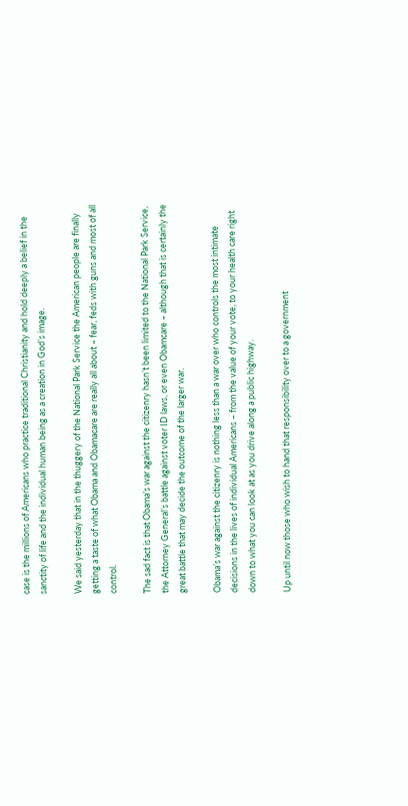case is the millions of Americans who practice traditional Christianity and hold deeply a belief in the sanctity of life and the individual human being as a creation in God’s image.

We said yesterday that in the thuggery of the National Park Service the American people are finally getting a taste of what Obama and Obamacare are really all about – fear, feds with guns and most of all control.

The sad fact is that Obama’s war against the citizenry hasn’t been limited to the National Park Service, the Attorney General’s battle against voter ID laws, or even Obamcare – although that is certainly the great battle that may decide the outcome of the larger war.

Obama’s war against the citizenry is nothing less than a war over who controls the most intimate decisions in the lives of individual Americans – from the value of your vote, to your health care right down to what you can look at as you drive along a public highway.

Up until now those who wish to hand that responsibility over to a government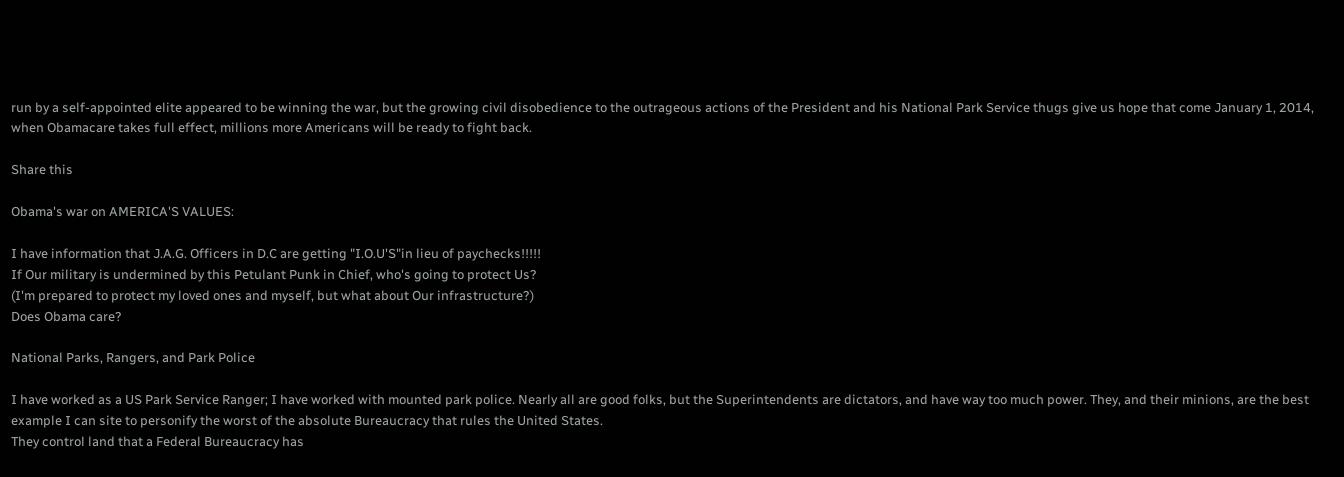run by a self-appointed elite appeared to be winning the war, but the growing civil disobedience to the outrageous actions of the President and his National Park Service thugs give us hope that come January 1, 2014, when Obamacare takes full effect, millions more Americans will be ready to fight back.

Share this

Obama's war on AMERICA'S VALUES:

I have information that J.A.G. Officers in D.C are getting "I.O.U'S"in lieu of paychecks!!!!!
If Our military is undermined by this Petulant Punk in Chief, who's going to protect Us?
(I'm prepared to protect my loved ones and myself, but what about Our infrastructure?)
Does Obama care?

National Parks, Rangers, and Park Police

I have worked as a US Park Service Ranger; I have worked with mounted park police. Nearly all are good folks, but the Superintendents are dictators, and have way too much power. They, and their minions, are the best example I can site to personify the worst of the absolute Bureaucracy that rules the United States.
They control land that a Federal Bureaucracy has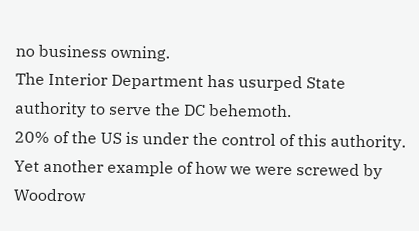no business owning.
The Interior Department has usurped State authority to serve the DC behemoth.
20% of the US is under the control of this authority.
Yet another example of how we were screwed by Woodrow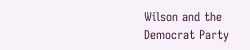Wilson and the Democrat Party